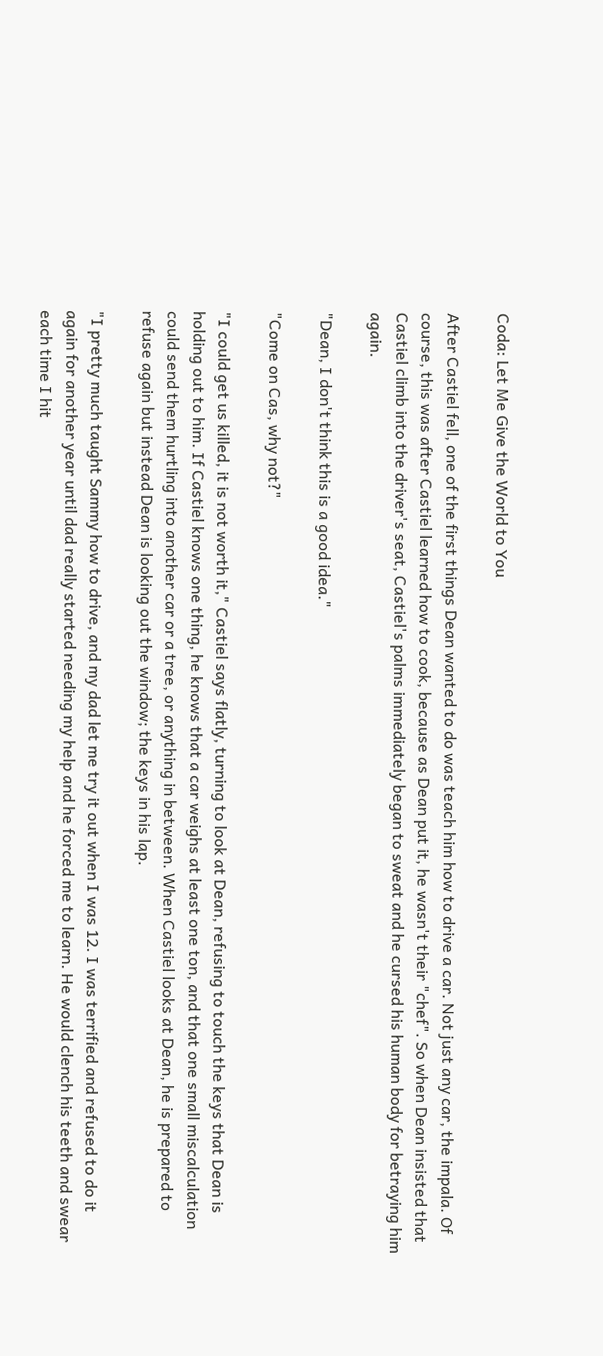Coda: Let Me Give the World to You

After Castiel fell, one of the first things Dean wanted to do was teach him how to drive a car. Not just any car, the impala. Of course, this was after Castiel learned how to cook, because as Dean put it, he wasn't their "chef". So when Dean insisted that Castiel climb into the driver's seat, Castiel's palms immediately began to sweat and he cursed his human body for betraying him again.

"Dean, I don't think this is a good idea."

"Come on Cas, why not?"

"I could get us killed, it is not worth it," Castiel says flatly, turning to look at Dean, refusing to touch the keys that Dean is holding out to him. If Castiel knows one thing, he knows that a car weighs at least one ton, and that one small miscalculation could send them hurtling into another car or a tree, or anything in between. When Castiel looks at Dean, he is prepared to refuse again but instead Dean is looking out the window; the keys in his lap.

"I pretty much taught Sammy how to drive, and my dad let me try it out when I was 12. I was terrified and refused to do it again for another year until dad really started needing my help and he forced me to learn. He would clench his teeth and swear each time I hit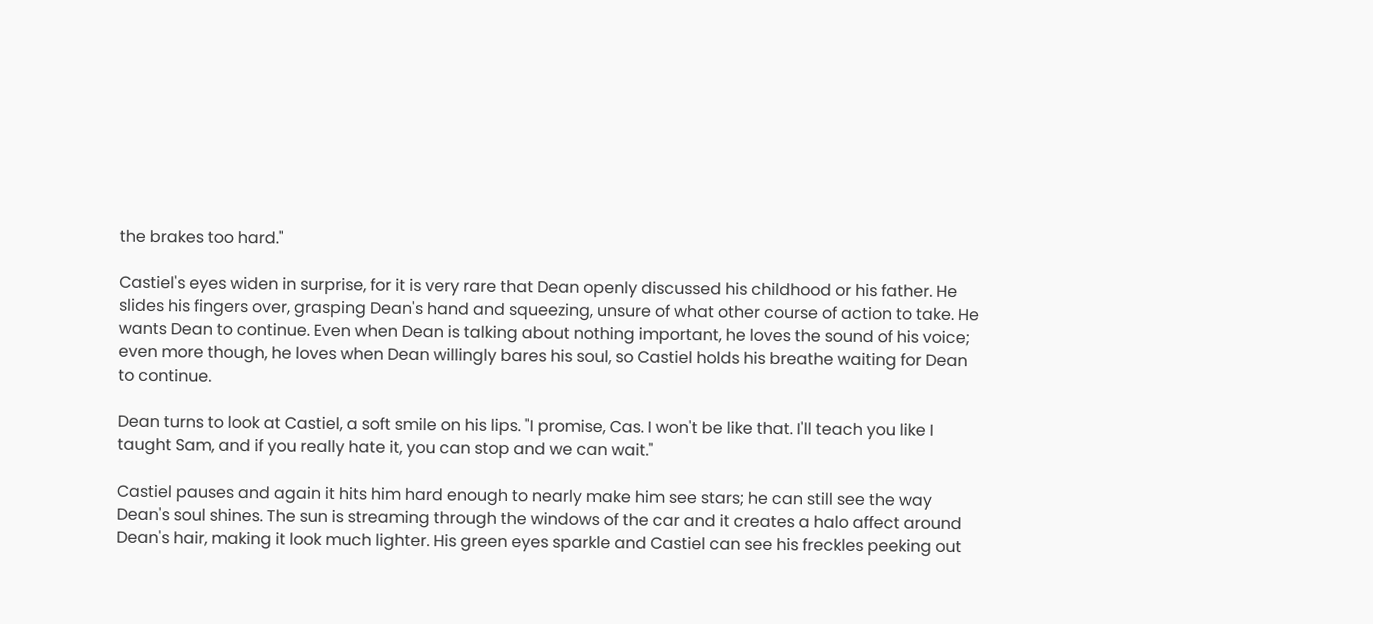the brakes too hard."

Castiel's eyes widen in surprise, for it is very rare that Dean openly discussed his childhood or his father. He slides his fingers over, grasping Dean's hand and squeezing, unsure of what other course of action to take. He wants Dean to continue. Even when Dean is talking about nothing important, he loves the sound of his voice; even more though, he loves when Dean willingly bares his soul, so Castiel holds his breathe waiting for Dean to continue.

Dean turns to look at Castiel, a soft smile on his lips. "I promise, Cas. I won't be like that. I'll teach you like I taught Sam, and if you really hate it, you can stop and we can wait."

Castiel pauses and again it hits him hard enough to nearly make him see stars; he can still see the way Dean's soul shines. The sun is streaming through the windows of the car and it creates a halo affect around Dean's hair, making it look much lighter. His green eyes sparkle and Castiel can see his freckles peeking out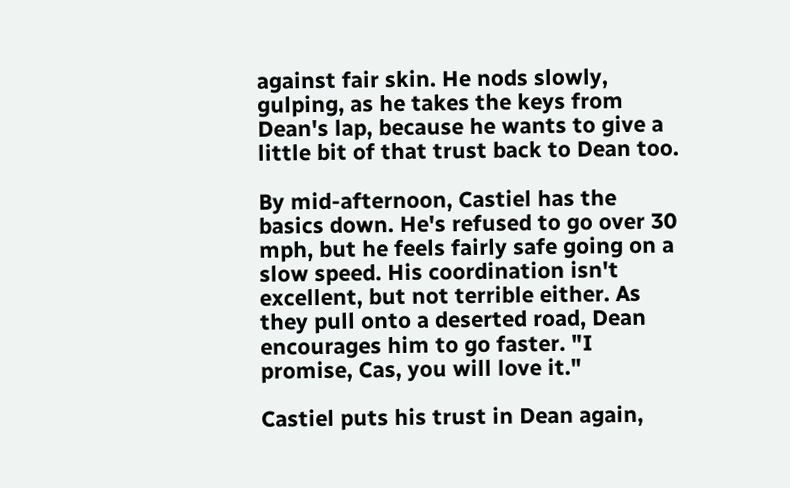against fair skin. He nods slowly, gulping, as he takes the keys from Dean's lap, because he wants to give a little bit of that trust back to Dean too.

By mid-afternoon, Castiel has the basics down. He's refused to go over 30 mph, but he feels fairly safe going on a slow speed. His coordination isn't excellent, but not terrible either. As they pull onto a deserted road, Dean encourages him to go faster. "I promise, Cas, you will love it."

Castiel puts his trust in Dean again,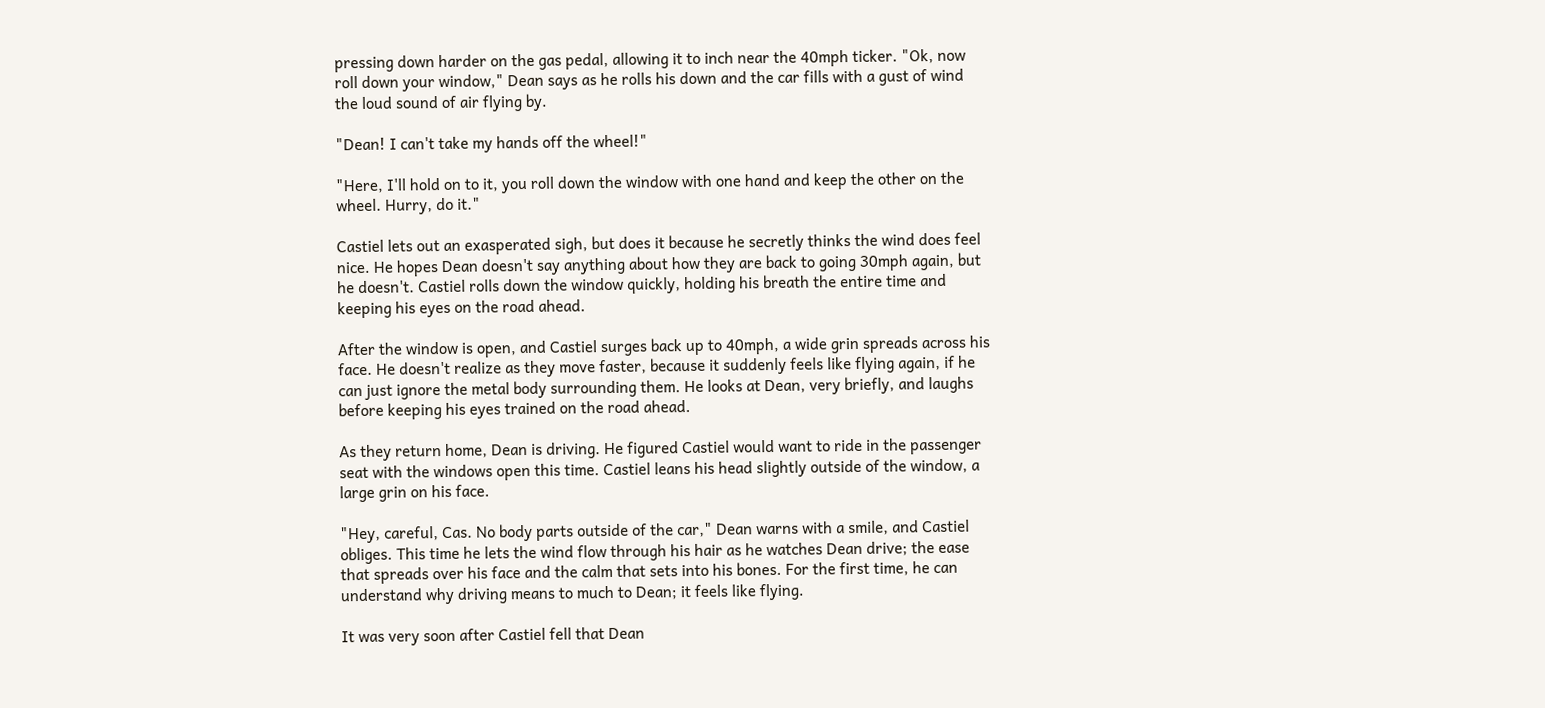pressing down harder on the gas pedal, allowing it to inch near the 40mph ticker. "Ok, now roll down your window," Dean says as he rolls his down and the car fills with a gust of wind the loud sound of air flying by.

"Dean! I can't take my hands off the wheel!"

"Here, I'll hold on to it, you roll down the window with one hand and keep the other on the wheel. Hurry, do it."

Castiel lets out an exasperated sigh, but does it because he secretly thinks the wind does feel nice. He hopes Dean doesn't say anything about how they are back to going 30mph again, but he doesn't. Castiel rolls down the window quickly, holding his breath the entire time and keeping his eyes on the road ahead.

After the window is open, and Castiel surges back up to 40mph, a wide grin spreads across his face. He doesn't realize as they move faster, because it suddenly feels like flying again, if he can just ignore the metal body surrounding them. He looks at Dean, very briefly, and laughs before keeping his eyes trained on the road ahead.

As they return home, Dean is driving. He figured Castiel would want to ride in the passenger seat with the windows open this time. Castiel leans his head slightly outside of the window, a large grin on his face.

"Hey, careful, Cas. No body parts outside of the car," Dean warns with a smile, and Castiel obliges. This time he lets the wind flow through his hair as he watches Dean drive; the ease that spreads over his face and the calm that sets into his bones. For the first time, he can understand why driving means to much to Dean; it feels like flying.

It was very soon after Castiel fell that Dean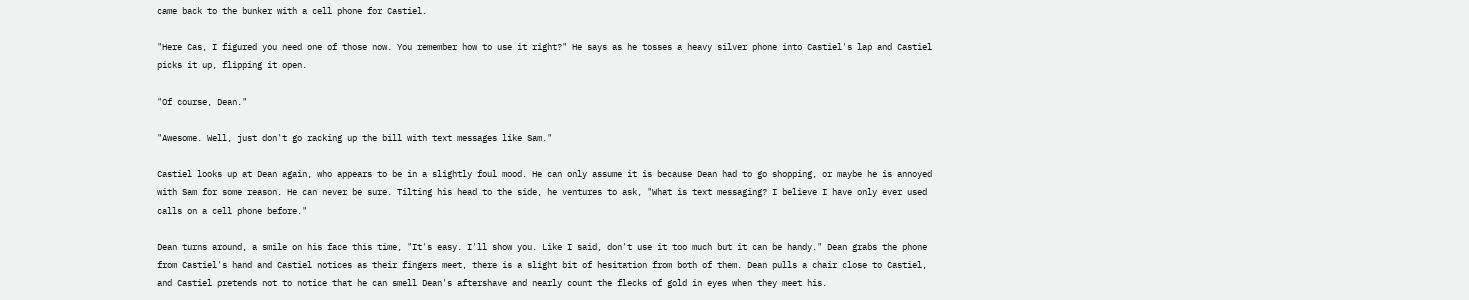came back to the bunker with a cell phone for Castiel.

"Here Cas, I figured you need one of those now. You remember how to use it right?" He says as he tosses a heavy silver phone into Castiel's lap and Castiel picks it up, flipping it open.

"Of course, Dean."

"Awesome. Well, just don't go racking up the bill with text messages like Sam."

Castiel looks up at Dean again, who appears to be in a slightly foul mood. He can only assume it is because Dean had to go shopping, or maybe he is annoyed with Sam for some reason. He can never be sure. Tilting his head to the side, he ventures to ask, "What is text messaging? I believe I have only ever used calls on a cell phone before."

Dean turns around, a smile on his face this time, "It's easy. I'll show you. Like I said, don't use it too much but it can be handy." Dean grabs the phone from Castiel's hand and Castiel notices as their fingers meet, there is a slight bit of hesitation from both of them. Dean pulls a chair close to Castiel, and Castiel pretends not to notice that he can smell Dean's aftershave and nearly count the flecks of gold in eyes when they meet his.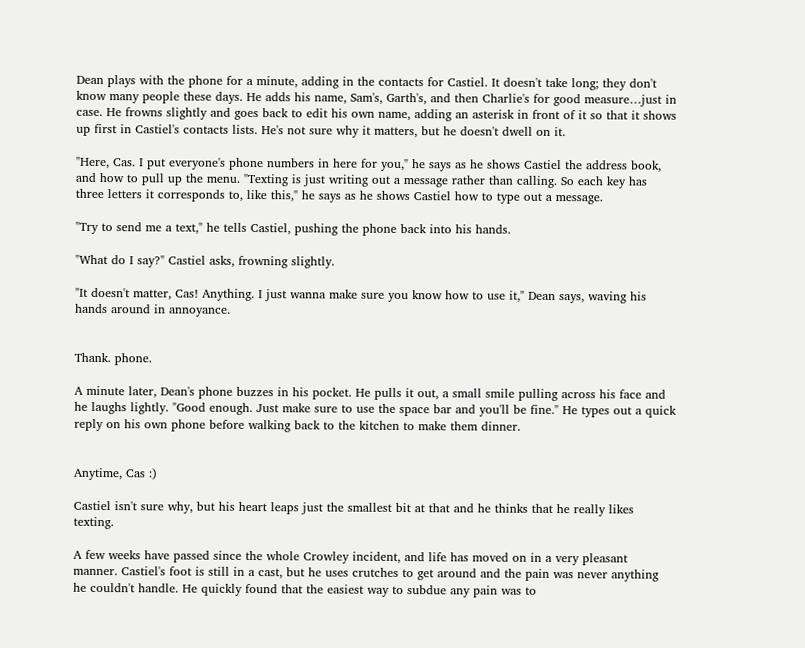Dean plays with the phone for a minute, adding in the contacts for Castiel. It doesn't take long; they don't know many people these days. He adds his name, Sam's, Garth's, and then Charlie's for good measure…just in case. He frowns slightly and goes back to edit his own name, adding an asterisk in front of it so that it shows up first in Castiel's contacts lists. He's not sure why it matters, but he doesn't dwell on it.

"Here, Cas. I put everyone's phone numbers in here for you," he says as he shows Castiel the address book, and how to pull up the menu. "Texting is just writing out a message rather than calling. So each key has three letters it corresponds to, like this," he says as he shows Castiel how to type out a message.

"Try to send me a text," he tells Castiel, pushing the phone back into his hands.

"What do I say?" Castiel asks, frowning slightly.

"It doesn't matter, Cas! Anything. I just wanna make sure you know how to use it," Dean says, waving his hands around in annoyance.


Thank. phone.

A minute later, Dean's phone buzzes in his pocket. He pulls it out, a small smile pulling across his face and he laughs lightly. "Good enough. Just make sure to use the space bar and you'll be fine." He types out a quick reply on his own phone before walking back to the kitchen to make them dinner.


Anytime, Cas :)

Castiel isn't sure why, but his heart leaps just the smallest bit at that and he thinks that he really likes texting.

A few weeks have passed since the whole Crowley incident, and life has moved on in a very pleasant manner. Castiel's foot is still in a cast, but he uses crutches to get around and the pain was never anything he couldn't handle. He quickly found that the easiest way to subdue any pain was to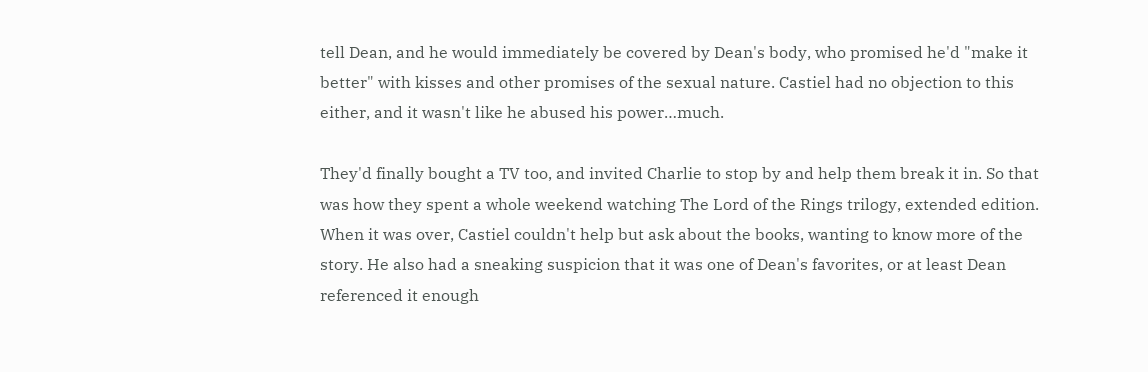tell Dean, and he would immediately be covered by Dean's body, who promised he'd "make it better" with kisses and other promises of the sexual nature. Castiel had no objection to this either, and it wasn't like he abused his power…much.

They'd finally bought a TV too, and invited Charlie to stop by and help them break it in. So that was how they spent a whole weekend watching The Lord of the Rings trilogy, extended edition. When it was over, Castiel couldn't help but ask about the books, wanting to know more of the story. He also had a sneaking suspicion that it was one of Dean's favorites, or at least Dean referenced it enough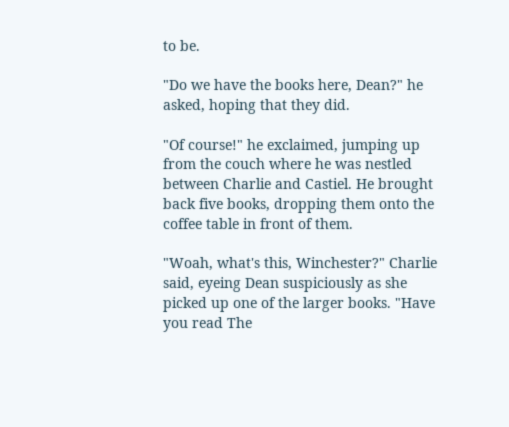to be.

"Do we have the books here, Dean?" he asked, hoping that they did.

"Of course!" he exclaimed, jumping up from the couch where he was nestled between Charlie and Castiel. He brought back five books, dropping them onto the coffee table in front of them.

"Woah, what's this, Winchester?" Charlie said, eyeing Dean suspiciously as she picked up one of the larger books. "Have you read The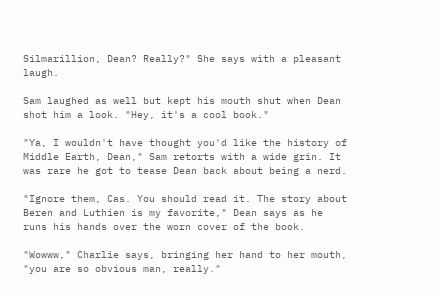Silmarillion, Dean? Really?" She says with a pleasant laugh.

Sam laughed as well but kept his mouth shut when Dean shot him a look. "Hey, it's a cool book."

"Ya, I wouldn't have thought you'd like the history of Middle Earth, Dean," Sam retorts with a wide grin. It was rare he got to tease Dean back about being a nerd.

"Ignore them, Cas. You should read it. The story about Beren and Luthien is my favorite," Dean says as he runs his hands over the worn cover of the book.

"Wowww," Charlie says, bringing her hand to her mouth, "you are so obvious man, really."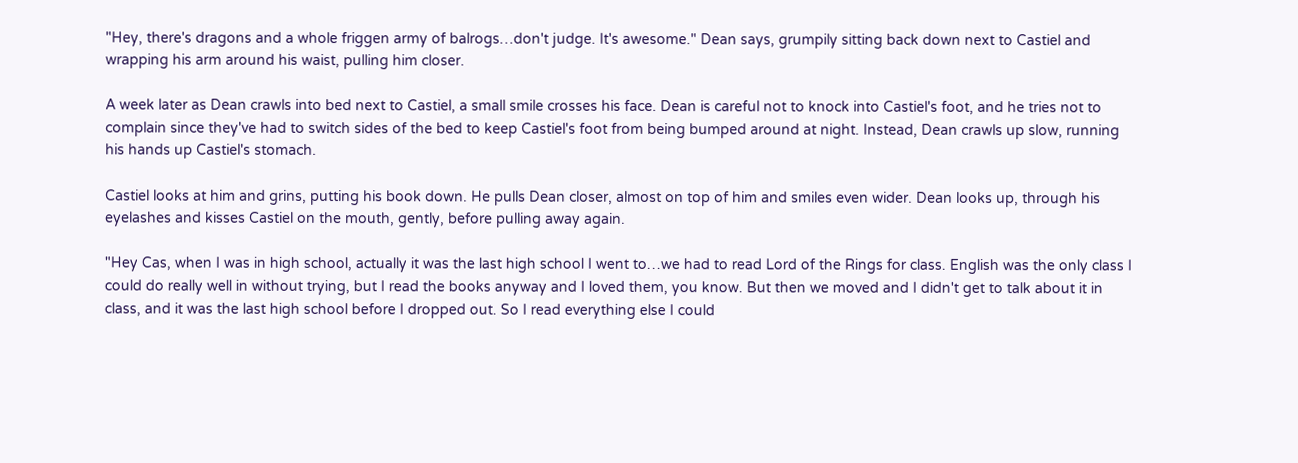"Hey, there's dragons and a whole friggen army of balrogs…don't judge. It's awesome." Dean says, grumpily sitting back down next to Castiel and wrapping his arm around his waist, pulling him closer.

A week later as Dean crawls into bed next to Castiel, a small smile crosses his face. Dean is careful not to knock into Castiel's foot, and he tries not to complain since they've had to switch sides of the bed to keep Castiel's foot from being bumped around at night. Instead, Dean crawls up slow, running his hands up Castiel's stomach.

Castiel looks at him and grins, putting his book down. He pulls Dean closer, almost on top of him and smiles even wider. Dean looks up, through his eyelashes and kisses Castiel on the mouth, gently, before pulling away again.

"Hey Cas, when I was in high school, actually it was the last high school I went to…we had to read Lord of the Rings for class. English was the only class I could do really well in without trying, but I read the books anyway and I loved them, you know. But then we moved and I didn't get to talk about it in class, and it was the last high school before I dropped out. So I read everything else I could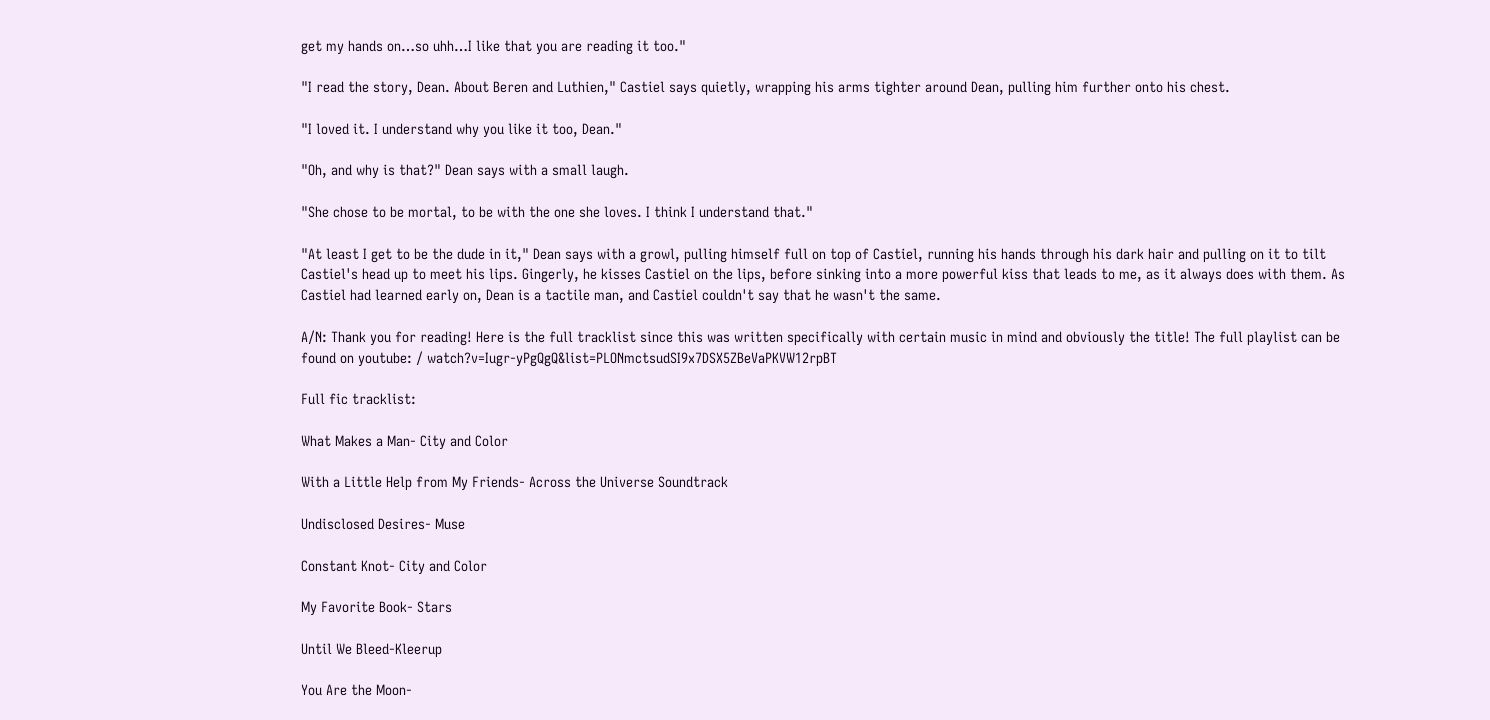get my hands on…so uhh…I like that you are reading it too."

"I read the story, Dean. About Beren and Luthien," Castiel says quietly, wrapping his arms tighter around Dean, pulling him further onto his chest.

"I loved it. I understand why you like it too, Dean."

"Oh, and why is that?" Dean says with a small laugh.

"She chose to be mortal, to be with the one she loves. I think I understand that."

"At least I get to be the dude in it," Dean says with a growl, pulling himself full on top of Castiel, running his hands through his dark hair and pulling on it to tilt Castiel's head up to meet his lips. Gingerly, he kisses Castiel on the lips, before sinking into a more powerful kiss that leads to me, as it always does with them. As Castiel had learned early on, Dean is a tactile man, and Castiel couldn't say that he wasn't the same.

A/N: Thank you for reading! Here is the full tracklist since this was written specifically with certain music in mind and obviously the title! The full playlist can be found on youtube: / watch?v=Iugr-yPgQgQ&list=PLONmctsudSI9x7DSX5ZBeVaPKVW12rpBT

Full fic tracklist:

What Makes a Man- City and Color

With a Little Help from My Friends- Across the Universe Soundtrack

Undisclosed Desires- Muse

Constant Knot- City and Color

My Favorite Book- Stars

Until We Bleed-Kleerup

You Are the Moon-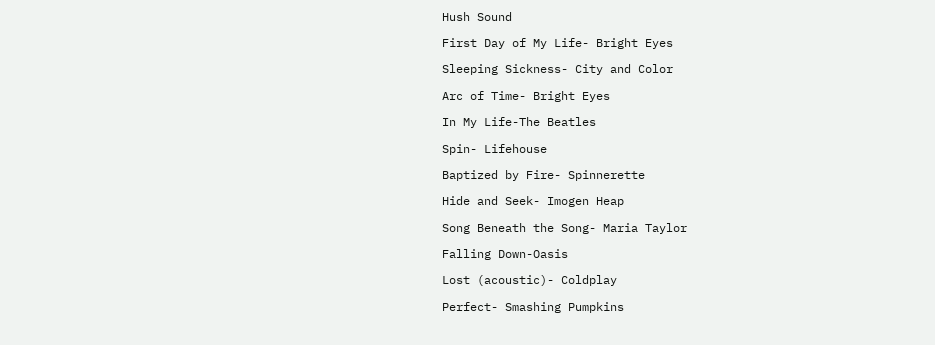Hush Sound

First Day of My Life- Bright Eyes

Sleeping Sickness- City and Color

Arc of Time- Bright Eyes

In My Life-The Beatles

Spin- Lifehouse

Baptized by Fire- Spinnerette

Hide and Seek- Imogen Heap

Song Beneath the Song- Maria Taylor

Falling Down-Oasis

Lost (acoustic)- Coldplay

Perfect- Smashing Pumpkins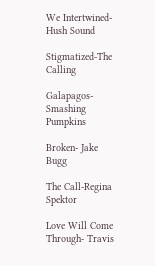We Intertwined- Hush Sound

Stigmatized-The Calling

Galapagos- Smashing Pumpkins

Broken- Jake Bugg

The Call-Regina Spektor

Love Will Come Through- Travis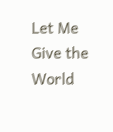Let Me Give the World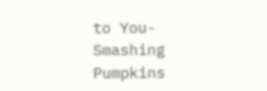to You- Smashing Pumpkins